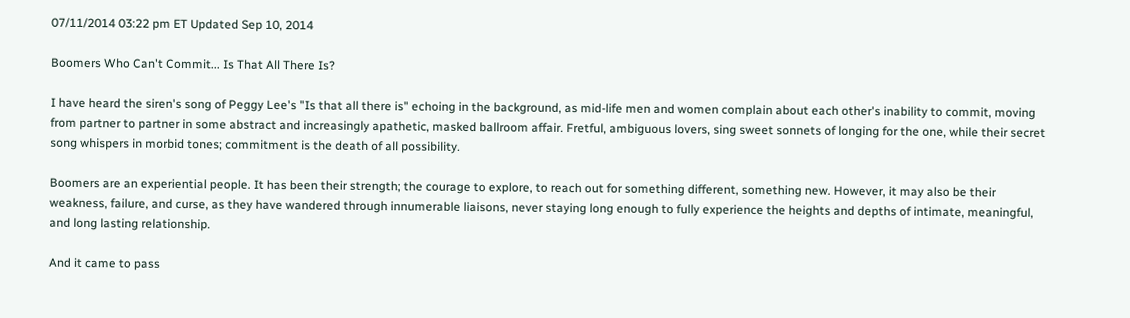07/11/2014 03:22 pm ET Updated Sep 10, 2014

Boomers Who Can't Commit... Is That All There Is?

I have heard the siren's song of Peggy Lee's "Is that all there is" echoing in the background, as mid-life men and women complain about each other's inability to commit, moving from partner to partner in some abstract and increasingly apathetic, masked ballroom affair. Fretful, ambiguous lovers, sing sweet sonnets of longing for the one, while their secret song whispers in morbid tones; commitment is the death of all possibility.

Boomers are an experiential people. It has been their strength; the courage to explore, to reach out for something different, something new. However, it may also be their weakness, failure, and curse, as they have wandered through innumerable liaisons, never staying long enough to fully experience the heights and depths of intimate, meaningful, and long lasting relationship.

And it came to pass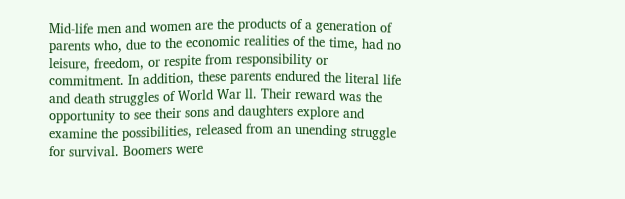Mid-life men and women are the products of a generation of parents who, due to the economic realities of the time, had no leisure, freedom, or respite from responsibility or commitment. In addition, these parents endured the literal life and death struggles of World War ll. Their reward was the opportunity to see their sons and daughters explore and examine the possibilities, released from an unending struggle for survival. Boomers were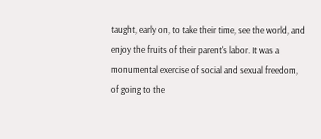taught, early on, to take their time, see the world, and enjoy the fruits of their parent's labor. It was a monumental exercise of social and sexual freedom, of going to the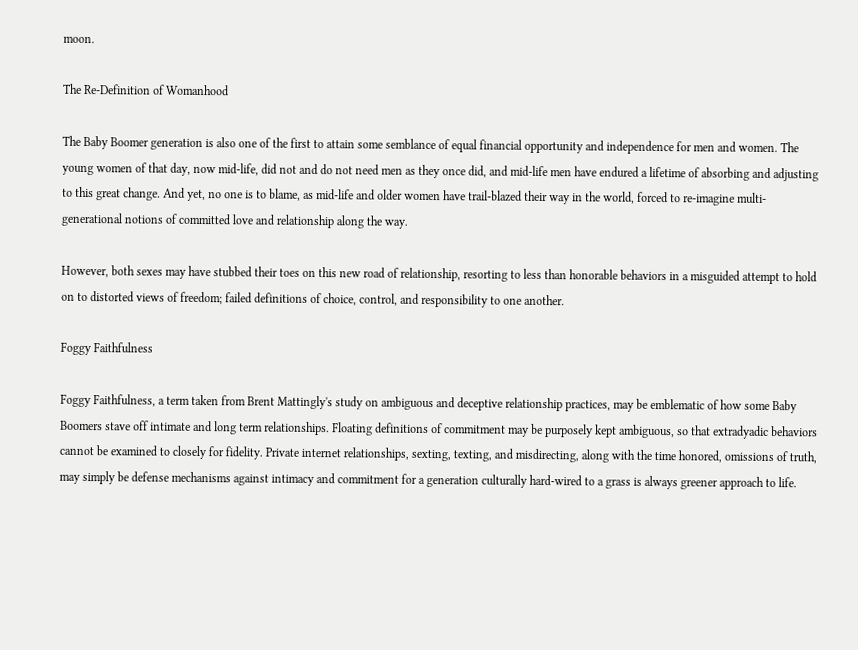moon.

The Re-Definition of Womanhood

The Baby Boomer generation is also one of the first to attain some semblance of equal financial opportunity and independence for men and women. The young women of that day, now mid-life, did not and do not need men as they once did, and mid-life men have endured a lifetime of absorbing and adjusting to this great change. And yet, no one is to blame, as mid-life and older women have trail-blazed their way in the world, forced to re-imagine multi-generational notions of committed love and relationship along the way.

However, both sexes may have stubbed their toes on this new road of relationship, resorting to less than honorable behaviors in a misguided attempt to hold on to distorted views of freedom; failed definitions of choice, control, and responsibility to one another.

Foggy Faithfulness

Foggy Faithfulness, a term taken from Brent Mattingly's study on ambiguous and deceptive relationship practices, may be emblematic of how some Baby Boomers stave off intimate and long term relationships. Floating definitions of commitment may be purposely kept ambiguous, so that extradyadic behaviors cannot be examined to closely for fidelity. Private internet relationships, sexting, texting, and misdirecting, along with the time honored, omissions of truth, may simply be defense mechanisms against intimacy and commitment for a generation culturally hard-wired to a grass is always greener approach to life.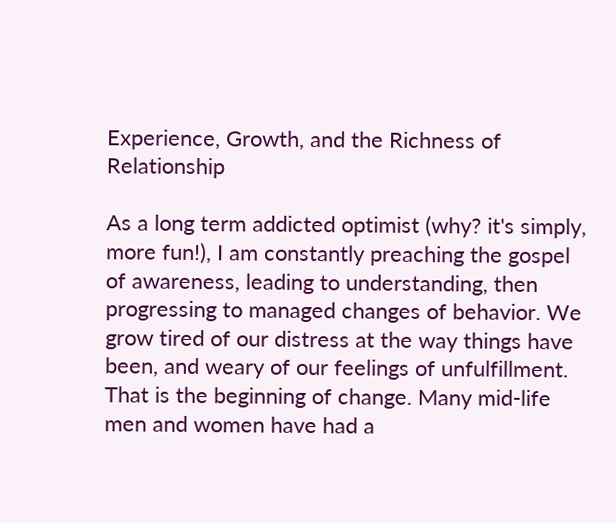Experience, Growth, and the Richness of Relationship

As a long term addicted optimist (why? it's simply, more fun!), I am constantly preaching the gospel of awareness, leading to understanding, then progressing to managed changes of behavior. We grow tired of our distress at the way things have been, and weary of our feelings of unfulfillment. That is the beginning of change. Many mid-life men and women have had a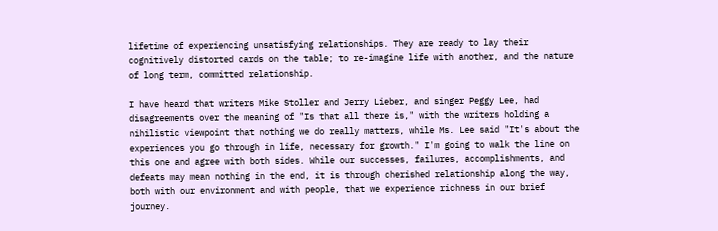lifetime of experiencing unsatisfying relationships. They are ready to lay their cognitively distorted cards on the table; to re-imagine life with another, and the nature of long term, committed relationship.

I have heard that writers Mike Stoller and Jerry Lieber, and singer Peggy Lee, had disagreements over the meaning of "Is that all there is," with the writers holding a nihilistic viewpoint that nothing we do really matters, while Ms. Lee said "It's about the experiences you go through in life, necessary for growth." I'm going to walk the line on this one and agree with both sides. While our successes, failures, accomplishments, and defeats may mean nothing in the end, it is through cherished relationship along the way, both with our environment and with people, that we experience richness in our brief journey.